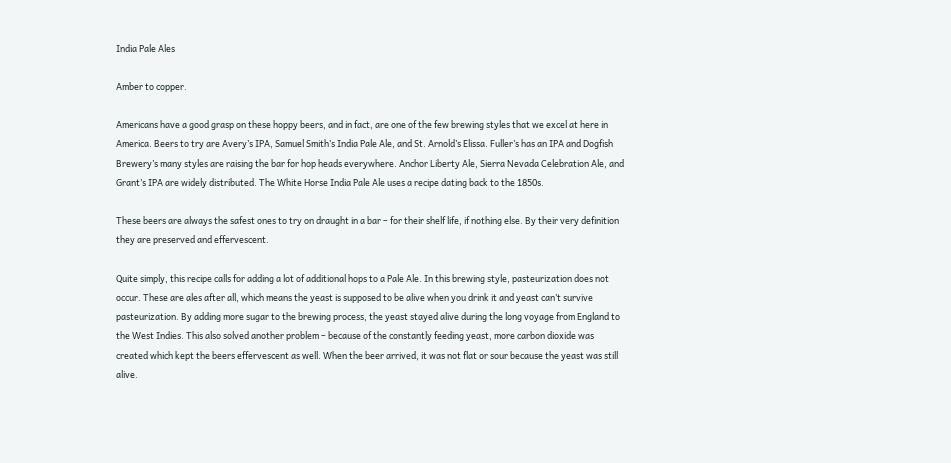India Pale Ales

Amber to copper.

Americans have a good grasp on these hoppy beers, and in fact, are one of the few brewing styles that we excel at here in America. Beers to try are Avery’s IPA, Samuel Smith’s India Pale Ale, and St. Arnold’s Elissa. Fuller’s has an IPA and Dogfish Brewery’s many styles are raising the bar for hop heads everywhere. Anchor Liberty Ale, Sierra Nevada Celebration Ale, and Grant’s IPA are widely distributed. The White Horse India Pale Ale uses a recipe dating back to the 1850s.

These beers are always the safest ones to try on draught in a bar – for their shelf life, if nothing else. By their very definition they are preserved and effervescent.

Quite simply, this recipe calls for adding a lot of additional hops to a Pale Ale. In this brewing style, pasteurization does not occur. These are ales after all, which means the yeast is supposed to be alive when you drink it and yeast can’t survive pasteurization. By adding more sugar to the brewing process, the yeast stayed alive during the long voyage from England to the West Indies. This also solved another problem – because of the constantly feeding yeast, more carbon dioxide was created which kept the beers effervescent as well. When the beer arrived, it was not flat or sour because the yeast was still alive.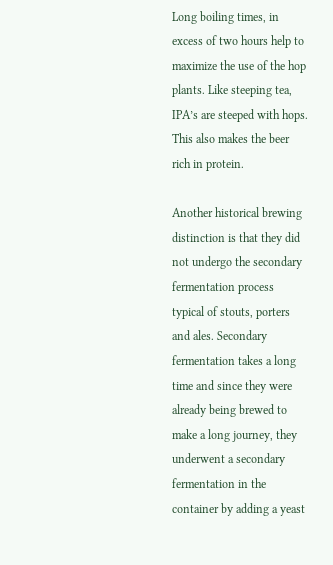Long boiling times, in excess of two hours help to maximize the use of the hop plants. Like steeping tea, IPA’s are steeped with hops. This also makes the beer rich in protein.

Another historical brewing distinction is that they did not undergo the secondary fermentation process typical of stouts, porters and ales. Secondary fermentation takes a long time and since they were already being brewed to make a long journey, they underwent a secondary fermentation in the container by adding a yeast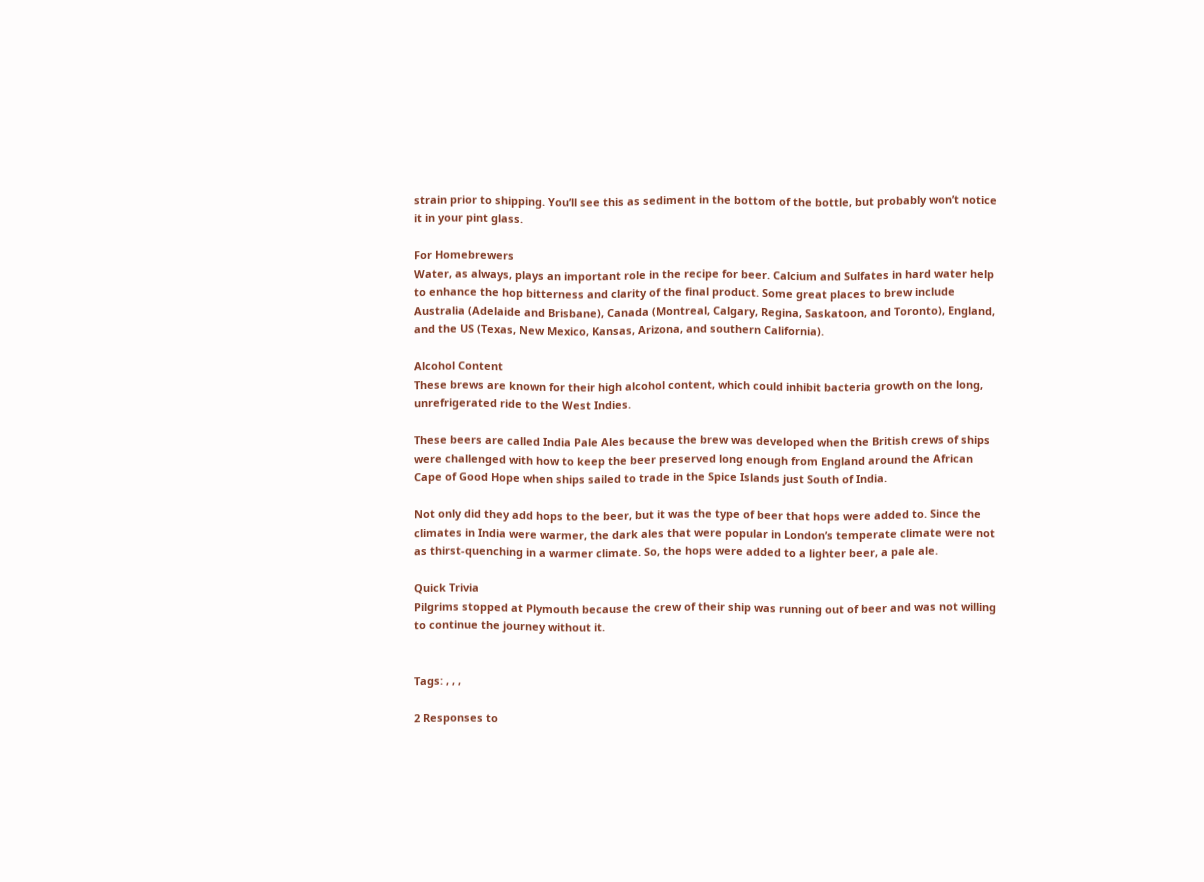strain prior to shipping. You’ll see this as sediment in the bottom of the bottle, but probably won’t notice it in your pint glass.

For Homebrewers
Water, as always, plays an important role in the recipe for beer. Calcium and Sulfates in hard water help to enhance the hop bitterness and clarity of the final product. Some great places to brew include Australia (Adelaide and Brisbane), Canada (Montreal, Calgary, Regina, Saskatoon, and Toronto), England, and the US (Texas, New Mexico, Kansas, Arizona, and southern California).

Alcohol Content
These brews are known for their high alcohol content, which could inhibit bacteria growth on the long, unrefrigerated ride to the West Indies.

These beers are called India Pale Ales because the brew was developed when the British crews of ships were challenged with how to keep the beer preserved long enough from England around the African Cape of Good Hope when ships sailed to trade in the Spice Islands just South of India.

Not only did they add hops to the beer, but it was the type of beer that hops were added to. Since the climates in India were warmer, the dark ales that were popular in London’s temperate climate were not as thirst-quenching in a warmer climate. So, the hops were added to a lighter beer, a pale ale.

Quick Trivia
Pilgrims stopped at Plymouth because the crew of their ship was running out of beer and was not willing to continue the journey without it.


Tags: , , ,

2 Responses to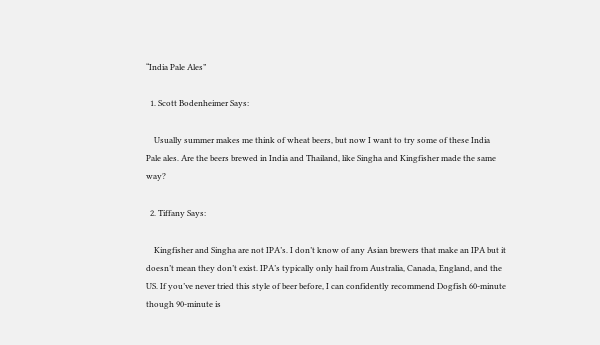“India Pale Ales”

  1. Scott Bodenheimer Says:

    Usually summer makes me think of wheat beers, but now I want to try some of these India Pale ales. Are the beers brewed in India and Thailand, like Singha and Kingfisher made the same way?

  2. Tiffany Says:

    Kingfisher and Singha are not IPA’s. I don’t know of any Asian brewers that make an IPA but it doesn’t mean they don’t exist. IPA’s typically only hail from Australia, Canada, England, and the US. If you’ve never tried this style of beer before, I can confidently recommend Dogfish 60-minute though 90-minute is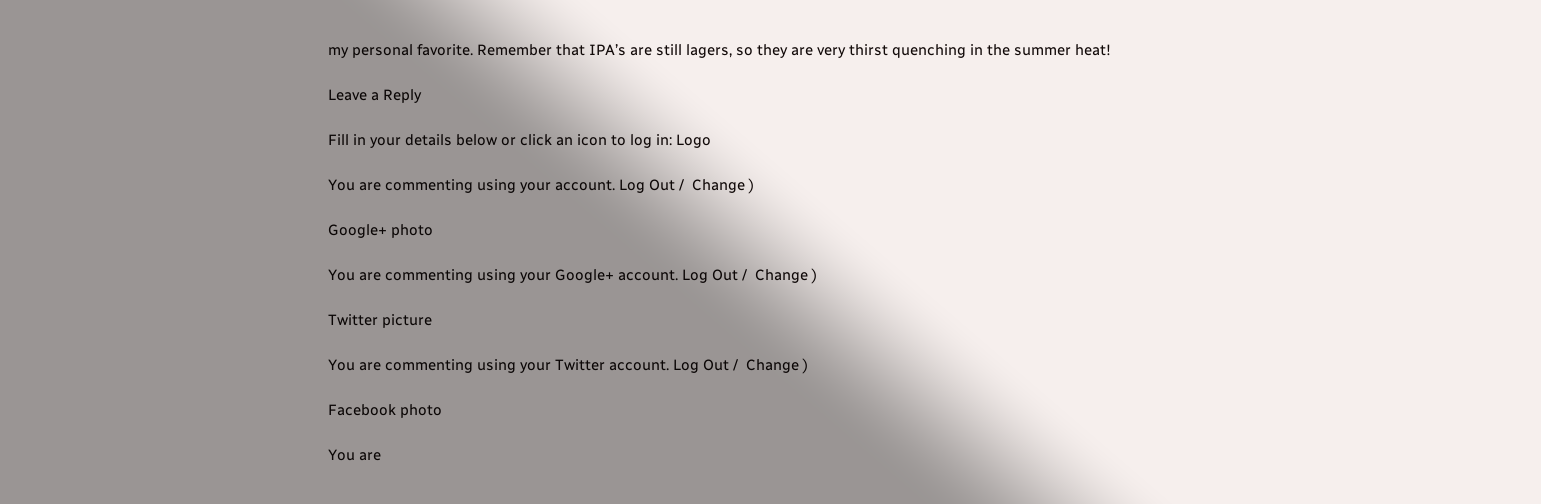my personal favorite. Remember that IPA’s are still lagers, so they are very thirst quenching in the summer heat!

Leave a Reply

Fill in your details below or click an icon to log in: Logo

You are commenting using your account. Log Out /  Change )

Google+ photo

You are commenting using your Google+ account. Log Out /  Change )

Twitter picture

You are commenting using your Twitter account. Log Out /  Change )

Facebook photo

You are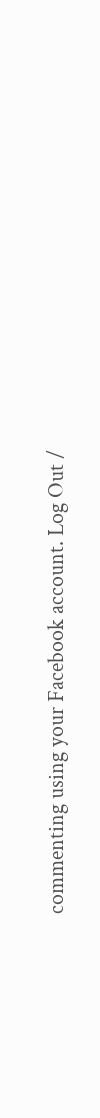commenting using your Facebook account. Log Out /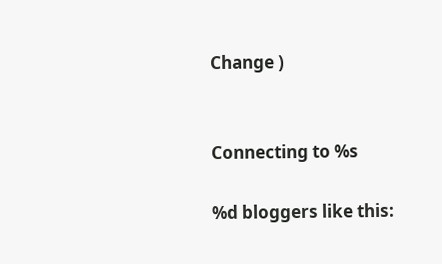Change )


Connecting to %s

%d bloggers like this: